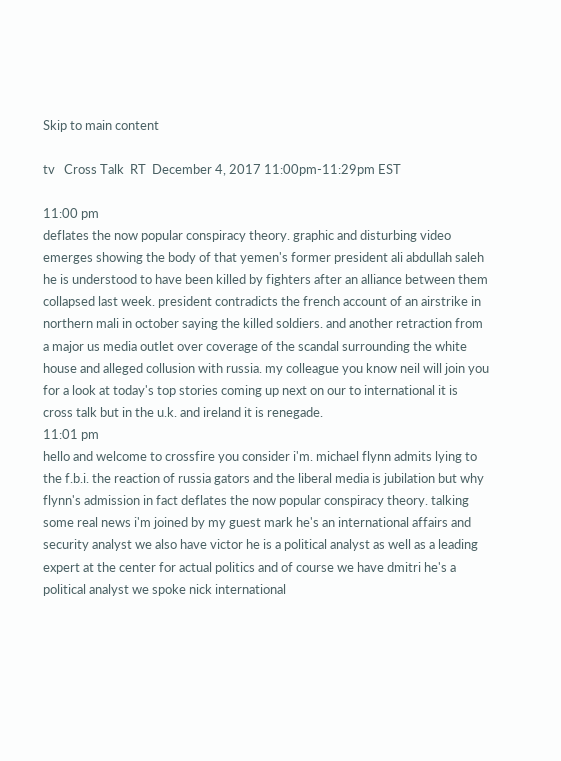Skip to main content

tv   Cross Talk  RT  December 4, 2017 11:00pm-11:29pm EST

11:00 pm
deflates the now popular conspiracy theory. graphic and disturbing video emerges showing the body of that yemen's former president ali abdullah saleh he is understood to have been killed by fighters after an alliance between them collapsed last week. president contradicts the french account of an airstrike in northern mali in october saying the killed soldiers. and another retraction from a major us media outlet over coverage of the scandal surrounding the white house and alleged collusion with russia. my colleague you know neil will join you for a look at today's top stories coming up next on our to international it is cross talk but in the u.k. and ireland it is renegade.
11:01 pm
hello and welcome to crossfire you consider i'm. michael flynn admits lying to the f.b.i. the reaction of russia gators and the liberal media is jubilation but why flynn's admission in fact deflates the now popular conspiracy theory. talking some real news i'm joined by my guest mark he's an international affairs and security analyst we also have victor he is a political analyst as well as a leading expert at the center for actual politics and of course we have dmitri he's a political analyst we spoke nick international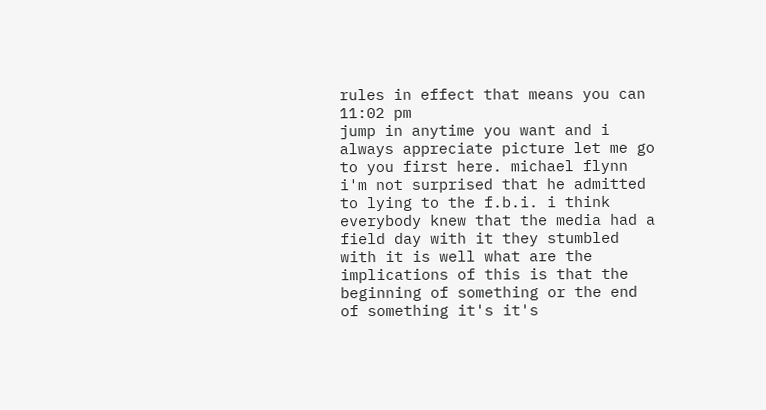rules in effect that means you can
11:02 pm
jump in anytime you want and i always appreciate picture let me go to you first here. michael flynn i'm not surprised that he admitted to lying to the f.b.i. i think everybody knew that the media had a field day with it they stumbled with it is well what are the implications of this is that the beginning of something or the end of something it's it's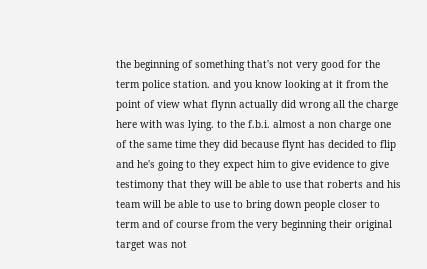the beginning of something that's not very good for the term police station. and you know looking at it from the point of view what flynn actually did wrong all the charge here with was lying. to the f.b.i. almost a non charge one of the same time they did because flynt has decided to flip and he's going to they expect him to give evidence to give testimony that they will be able to use that roberts and his team will be able to use to bring down people closer to term and of course from the very beginning their original target was not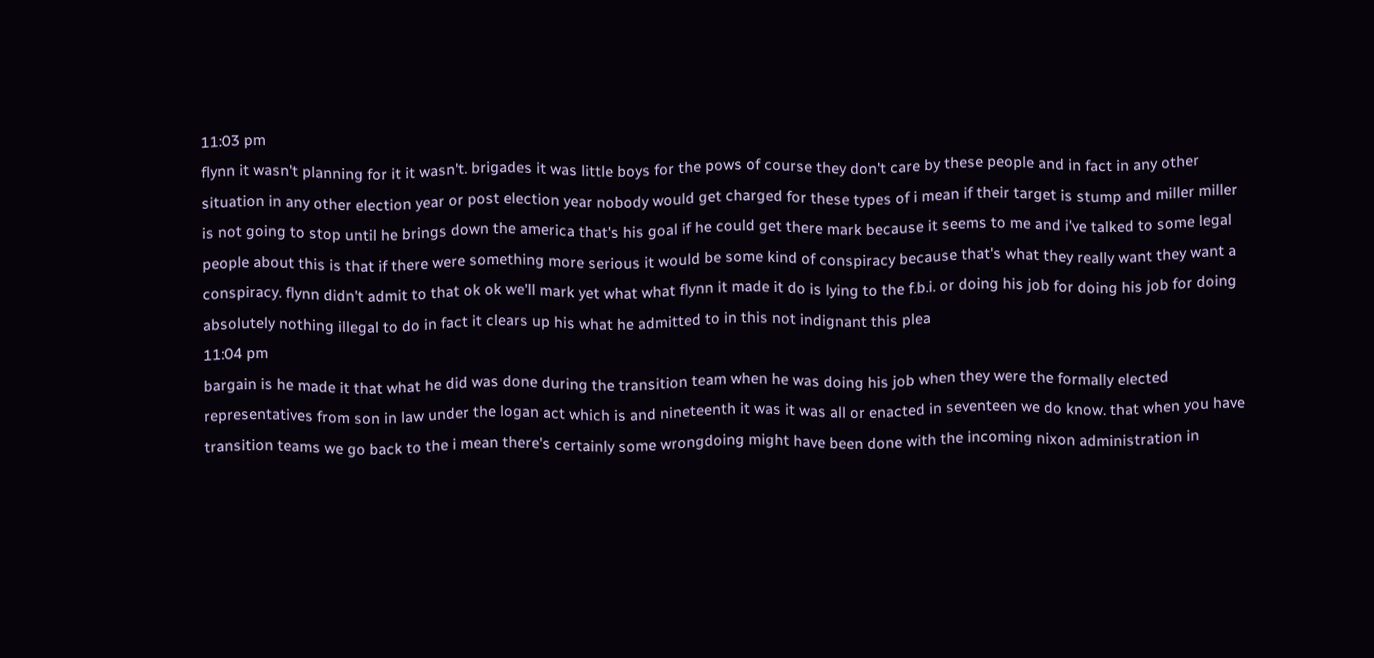11:03 pm
flynn it wasn't planning for it it wasn't. brigades it was little boys for the pows of course they don't care by these people and in fact in any other situation in any other election year or post election year nobody would get charged for these types of i mean if their target is stump and miller miller is not going to stop until he brings down the america that's his goal if he could get there mark because it seems to me and i've talked to some legal people about this is that if there were something more serious it would be some kind of conspiracy because that's what they really want they want a conspiracy. flynn didn't admit to that ok ok we'll mark yet what what flynn it made it do is lying to the f.b.i. or doing his job for doing his job for doing absolutely nothing illegal to do in fact it clears up his what he admitted to in this not indignant this plea
11:04 pm
bargain is he made it that what he did was done during the transition team when he was doing his job when they were the formally elected representatives from son in law under the logan act which is and nineteenth it was it was all or enacted in seventeen we do know. that when you have transition teams we go back to the i mean there's certainly some wrongdoing might have been done with the incoming nixon administration in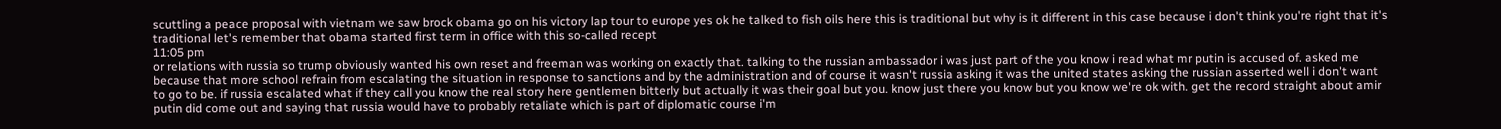scuttling a peace proposal with vietnam we saw brock obama go on his victory lap tour to europe yes ok he talked to fish oils here this is traditional but why is it different in this case because i don't think you're right that it's traditional let's remember that obama started first term in office with this so-called recept
11:05 pm
or relations with russia so trump obviously wanted his own reset and freeman was working on exactly that. talking to the russian ambassador i was just part of the you know i read what mr putin is accused of. asked me because that more school refrain from escalating the situation in response to sanctions and by the administration and of course it wasn't russia asking it was the united states asking the russian asserted well i don't want to go to be. if russia escalated what if they call you know the real story here gentlemen bitterly but actually it was their goal but you. know just there you know but you know we're ok with. get the record straight about amir putin did come out and saying that russia would have to probably retaliate which is part of diplomatic course i'm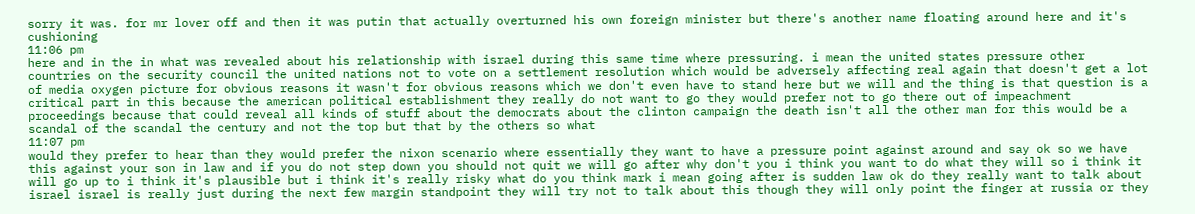sorry it was. for mr lover off and then it was putin that actually overturned his own foreign minister but there's another name floating around here and it's cushioning
11:06 pm
here and in the in what was revealed about his relationship with israel during this same time where pressuring. i mean the united states pressure other countries on the security council the united nations not to vote on a settlement resolution which would be adversely affecting real again that doesn't get a lot of media oxygen picture for obvious reasons it wasn't for obvious reasons which we don't even have to stand here but we will and the thing is that question is a critical part in this because the american political establishment they really do not want to go they would prefer not to go there out of impeachment proceedings because that could reveal all kinds of stuff about the democrats about the clinton campaign the death isn't all the other man for this would be a scandal of the scandal the century and not the top but that by the others so what
11:07 pm
would they prefer to hear than they would prefer the nixon scenario where essentially they want to have a pressure point against around and say ok so we have this against your son in law and if you do not step down you should not quit we will go after why don't you i think you want to do what they will so i think it will go up to i think it's plausible but i think it's really risky what do you think mark i mean going after is sudden law ok do they really want to talk about israel israel is really just during the next few margin standpoint they will try not to talk about this though they will only point the finger at russia or they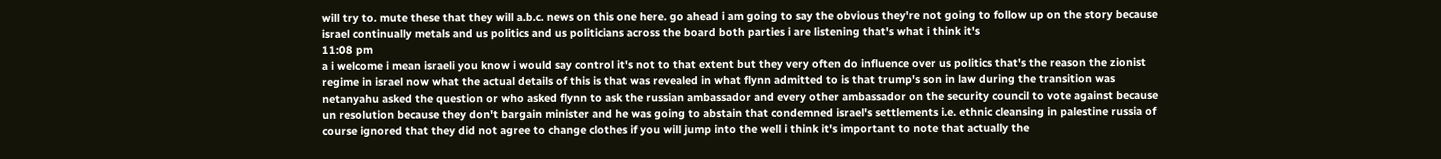will try to. mute these that they will a.b.c. news on this one here. go ahead i am going to say the obvious they're not going to follow up on the story because israel continually metals and us politics and us politicians across the board both parties i are listening that's what i think it's
11:08 pm
a i welcome i mean israeli you know i would say control it's not to that extent but they very often do influence over us politics that's the reason the zionist regime in israel now what the actual details of this is that was revealed in what flynn admitted to is that trump's son in law during the transition was netanyahu asked the question or who asked flynn to ask the russian ambassador and every other ambassador on the security council to vote against because un resolution because they don't bargain minister and he was going to abstain that condemned israel's settlements i.e. ethnic cleansing in palestine russia of course ignored that they did not agree to change clothes if you will jump into the well i think it's important to note that actually the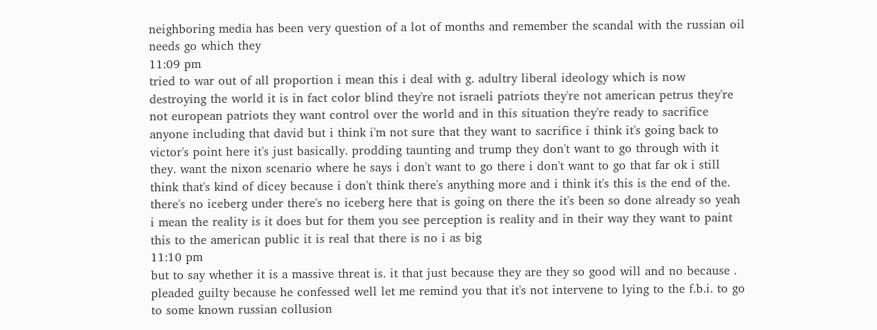neighboring media has been very question of a lot of months and remember the scandal with the russian oil needs go which they
11:09 pm
tried to war out of all proportion i mean this i deal with g. adultry liberal ideology which is now destroying the world it is in fact color blind they're not israeli patriots they're not american petrus they're not european patriots they want control over the world and in this situation they're ready to sacrifice anyone including that david but i think i'm not sure that they want to sacrifice i think it's going back to victor's point here it's just basically. prodding taunting and trump they don't want to go through with it they. want the nixon scenario where he says i don't want to go there i don't want to go that far ok i still think that's kind of dicey because i don't think there's anything more and i think it's this is the end of the. there's no iceberg under there's no iceberg here that is going on there the it's been so done already so yeah i mean the reality is it does but for them you see perception is reality and in their way they want to paint this to the american public it is real that there is no i as big
11:10 pm
but to say whether it is a massive threat is. it that just because they are they so good will and no because . pleaded guilty because he confessed well let me remind you that it's not intervene to lying to the f.b.i. to go to some known russian collusion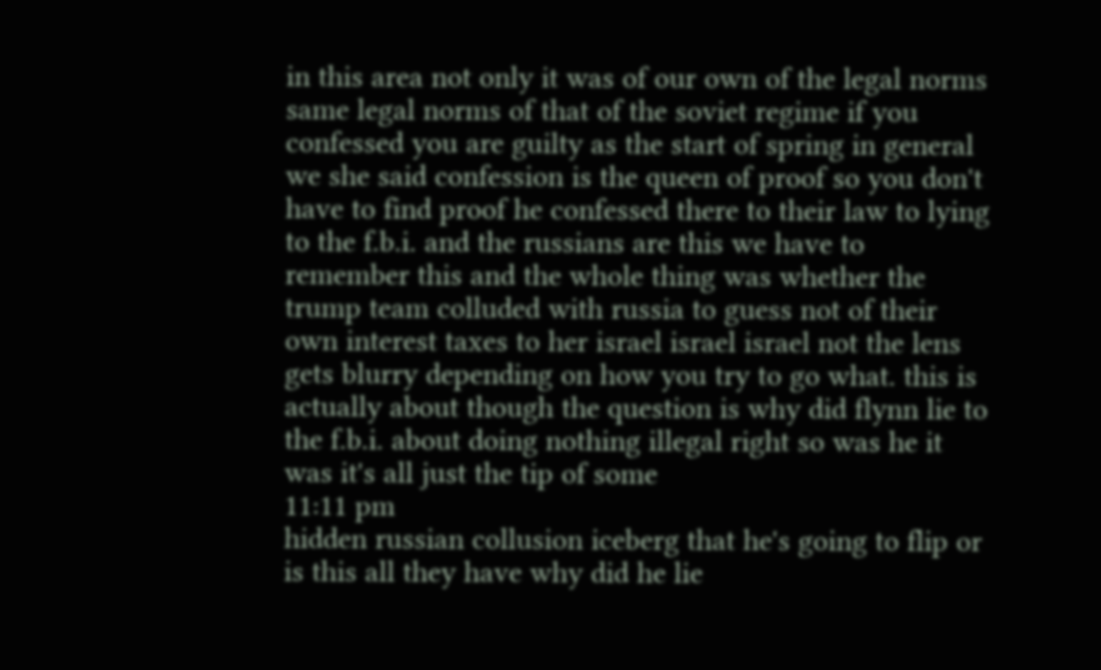in this area not only it was of our own of the legal norms same legal norms of that of the soviet regime if you confessed you are guilty as the start of spring in general we she said confession is the queen of proof so you don't have to find proof he confessed there to their law to lying to the f.b.i. and the russians are this we have to remember this and the whole thing was whether the trump team colluded with russia to guess not of their own interest taxes to her israel israel israel not the lens gets blurry depending on how you try to go what. this is actually about though the question is why did flynn lie to the f.b.i. about doing nothing illegal right so was he it was it's all just the tip of some
11:11 pm
hidden russian collusion iceberg that he's going to flip or is this all they have why did he lie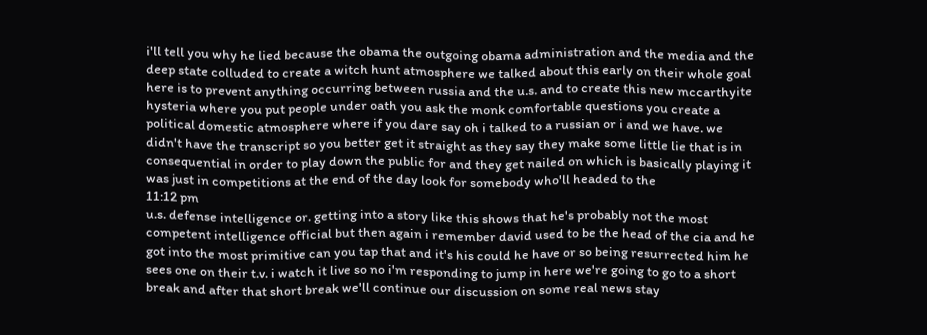i'll tell you why he lied because the obama the outgoing obama administration and the media and the deep state colluded to create a witch hunt atmosphere we talked about this early on their whole goal here is to prevent anything occurring between russia and the u.s. and to create this new mccarthyite hysteria where you put people under oath you ask the monk comfortable questions you create a political domestic atmosphere where if you dare say oh i talked to a russian or i and we have. we didn't have the transcript so you better get it straight as they say they make some little lie that is in consequential in order to play down the public for and they get nailed on which is basically playing it was just in competitions at the end of the day look for somebody who'll headed to the
11:12 pm
u.s. defense intelligence or. getting into a story like this shows that he's probably not the most competent intelligence official but then again i remember david used to be the head of the cia and he got into the most primitive can you tap that and it's his could he have or so being resurrected him he sees one on their t.v. i watch it live so no i'm responding to jump in here we're going to go to a short break and after that short break we'll continue our discussion on some real news stay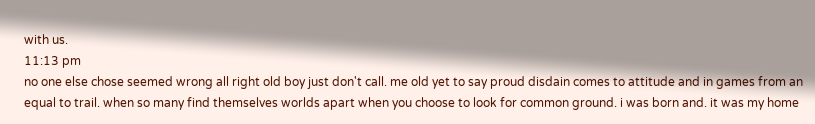with us.
11:13 pm
no one else chose seemed wrong all right old boy just don't call. me old yet to say proud disdain comes to attitude and in games from an equal to trail. when so many find themselves worlds apart when you choose to look for common ground. i was born and. it was my home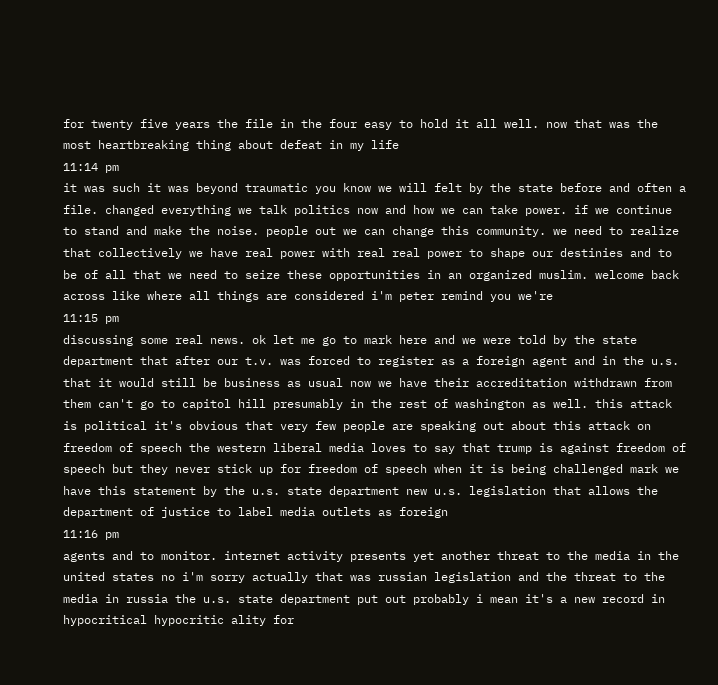for twenty five years the file in the four easy to hold it all well. now that was the most heartbreaking thing about defeat in my life
11:14 pm
it was such it was beyond traumatic you know we will felt by the state before and often a file. changed everything we talk politics now and how we can take power. if we continue to stand and make the noise. people out we can change this community. we need to realize that collectively we have real power with real real power to shape our destinies and to be of all that we need to seize these opportunities in an organized muslim. welcome back across like where all things are considered i'm peter remind you we're
11:15 pm
discussing some real news. ok let me go to mark here and we were told by the state department that after our t.v. was forced to register as a foreign agent and in the u.s. that it would still be business as usual now we have their accreditation withdrawn from them can't go to capitol hill presumably in the rest of washington as well. this attack is political it's obvious that very few people are speaking out about this attack on freedom of speech the western liberal media loves to say that trump is against freedom of speech but they never stick up for freedom of speech when it is being challenged mark we have this statement by the u.s. state department new u.s. legislation that allows the department of justice to label media outlets as foreign
11:16 pm
agents and to monitor. internet activity presents yet another threat to the media in the united states no i'm sorry actually that was russian legislation and the threat to the media in russia the u.s. state department put out probably i mean it's a new record in hypocritical hypocritic ality for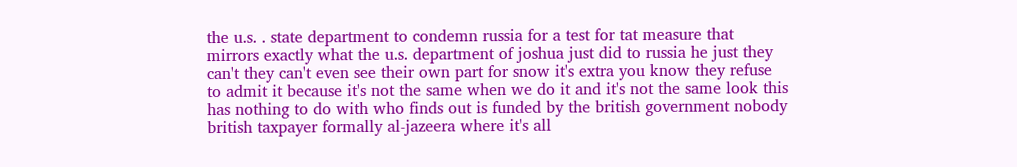the u.s. . state department to condemn russia for a test for tat measure that mirrors exactly what the u.s. department of joshua just did to russia he just they can't they can't even see their own part for snow it's extra you know they refuse to admit it because it's not the same when we do it and it's not the same look this has nothing to do with who finds out is funded by the british government nobody british taxpayer formally al-jazeera where it's all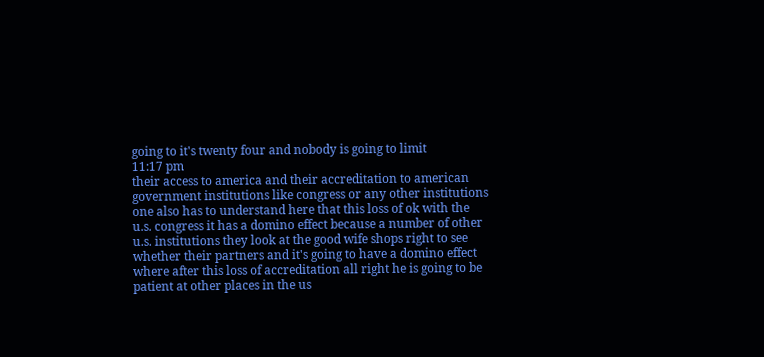going to it's twenty four and nobody is going to limit
11:17 pm
their access to america and their accreditation to american government institutions like congress or any other institutions one also has to understand here that this loss of ok with the u.s. congress it has a domino effect because a number of other u.s. institutions they look at the good wife shops right to see whether their partners and it's going to have a domino effect where after this loss of accreditation all right he is going to be patient at other places in the us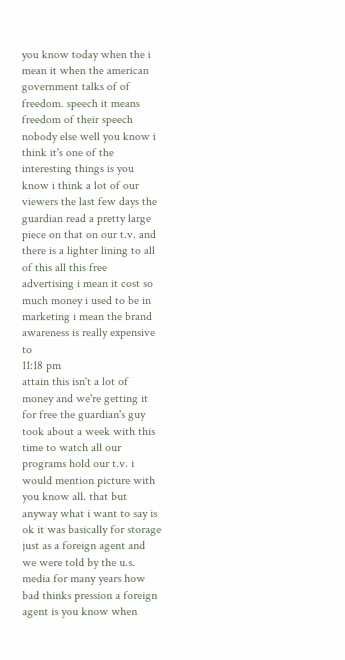you know today when the i mean it when the american government talks of of freedom. speech it means freedom of their speech nobody else well you know i think it's one of the interesting things is you know i think a lot of our viewers the last few days the guardian read a pretty large piece on that on our t.v. and there is a lighter lining to all of this all this free advertising i mean it cost so much money i used to be in marketing i mean the brand awareness is really expensive to
11:18 pm
attain this isn't a lot of money and we're getting it for free the guardian's guy took about a week with this time to watch all our programs hold our t.v. i would mention picture with you know all. that but anyway what i want to say is ok it was basically for storage just as a foreign agent and we were told by the u.s. media for many years how bad thinks pression a foreign agent is you know when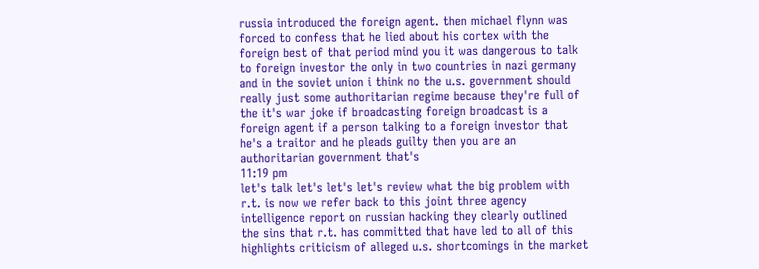russia introduced the foreign agent. then michael flynn was forced to confess that he lied about his cortex with the foreign best of that period mind you it was dangerous to talk to foreign investor the only in two countries in nazi germany and in the soviet union i think no the u.s. government should really just some authoritarian regime because they're full of the it's war joke if broadcasting foreign broadcast is a foreign agent if a person talking to a foreign investor that he's a traitor and he pleads guilty then you are an authoritarian government that's
11:19 pm
let's talk let's let's let's review what the big problem with r.t. is now we refer back to this joint three agency intelligence report on russian hacking they clearly outlined the sins that r.t. has committed that have led to all of this highlights criticism of alleged u.s. shortcomings in the market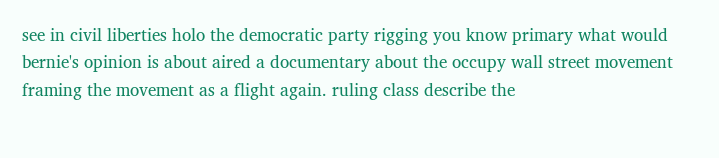see in civil liberties holo the democratic party rigging you know primary what would bernie's opinion is about aired a documentary about the occupy wall street movement framing the movement as a flight again. ruling class describe the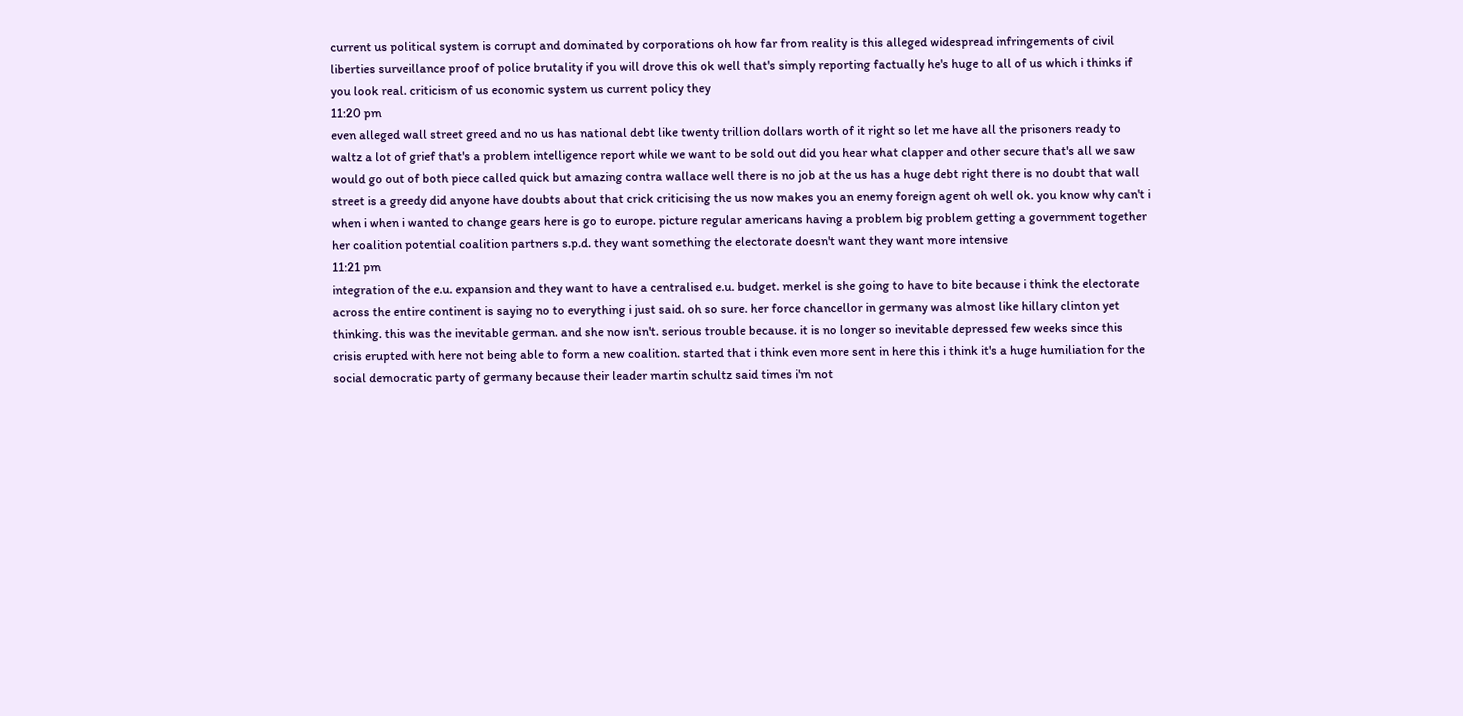current us political system is corrupt and dominated by corporations oh how far from reality is this alleged widespread infringements of civil liberties surveillance proof of police brutality if you will drove this ok well that's simply reporting factually he's huge to all of us which i thinks if you look real. criticism of us economic system us current policy they
11:20 pm
even alleged wall street greed and no us has national debt like twenty trillion dollars worth of it right so let me have all the prisoners ready to waltz a lot of grief that's a problem intelligence report while we want to be sold out did you hear what clapper and other secure that's all we saw would go out of both piece called quick but amazing contra wallace well there is no job at the us has a huge debt right there is no doubt that wall street is a greedy did anyone have doubts about that crick criticising the us now makes you an enemy foreign agent oh well ok. you know why can't i when i when i wanted to change gears here is go to europe. picture regular americans having a problem big problem getting a government together her coalition potential coalition partners s.p.d. they want something the electorate doesn't want they want more intensive
11:21 pm
integration of the e.u. expansion and they want to have a centralised e.u. budget. merkel is she going to have to bite because i think the electorate across the entire continent is saying no to everything i just said. oh so sure. her force chancellor in germany was almost like hillary clinton yet thinking. this was the inevitable german. and she now isn't. serious trouble because. it is no longer so inevitable depressed few weeks since this crisis erupted with here not being able to form a new coalition. started that i think even more sent in here this i think it's a huge humiliation for the social democratic party of germany because their leader martin schultz said times i'm not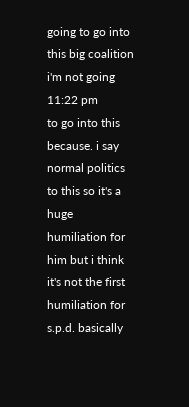going to go into this big coalition i'm not going
11:22 pm
to go into this because. i say normal politics to this so it's a huge humiliation for him but i think it's not the first humiliation for s.p.d. basically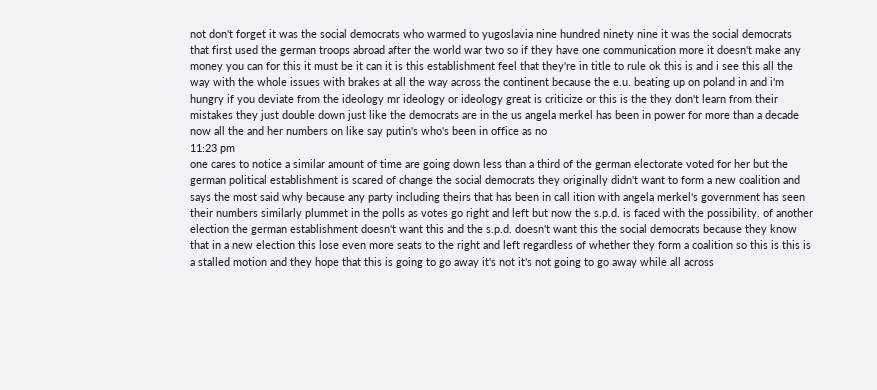not don't forget it was the social democrats who warmed to yugoslavia nine hundred ninety nine it was the social democrats that first used the german troops abroad after the world war two so if they have one communication more it doesn't make any money you can for this it must be it can it is this establishment feel that they're in title to rule ok this is and i see this all the way with the whole issues with brakes at all the way across the continent because the e.u. beating up on poland in and i'm hungry if you deviate from the ideology mr ideology or ideology great is criticize or this is the they don't learn from their mistakes they just double down just like the democrats are in the us angela merkel has been in power for more than a decade now all the and her numbers on like say putin's who's been in office as no
11:23 pm
one cares to notice a similar amount of time are going down less than a third of the german electorate voted for her but the german political establishment is scared of change the social democrats they originally didn't want to form a new coalition and says the most said why because any party including theirs that has been in call ition with angela merkel's government has seen their numbers similarly plummet in the polls as votes go right and left but now the s.p.d. is faced with the possibility. of another election the german establishment doesn't want this and the s.p.d. doesn't want this the social democrats because they know that in a new election this lose even more seats to the right and left regardless of whether they form a coalition so this is this is a stalled motion and they hope that this is going to go away it's not it's not going to go away while all across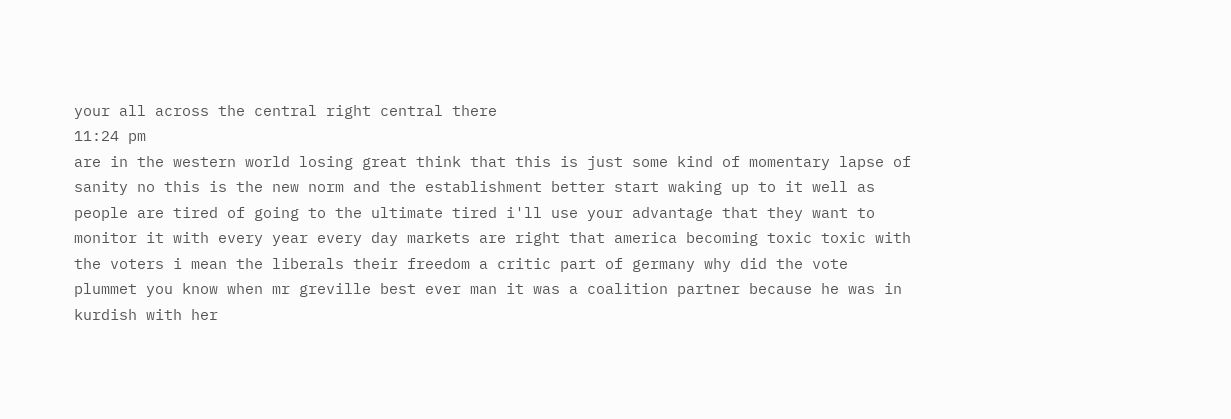your all across the central right central there
11:24 pm
are in the western world losing great think that this is just some kind of momentary lapse of sanity no this is the new norm and the establishment better start waking up to it well as people are tired of going to the ultimate tired i'll use your advantage that they want to monitor it with every year every day markets are right that america becoming toxic toxic with the voters i mean the liberals their freedom a critic part of germany why did the vote plummet you know when mr greville best ever man it was a coalition partner because he was in kurdish with her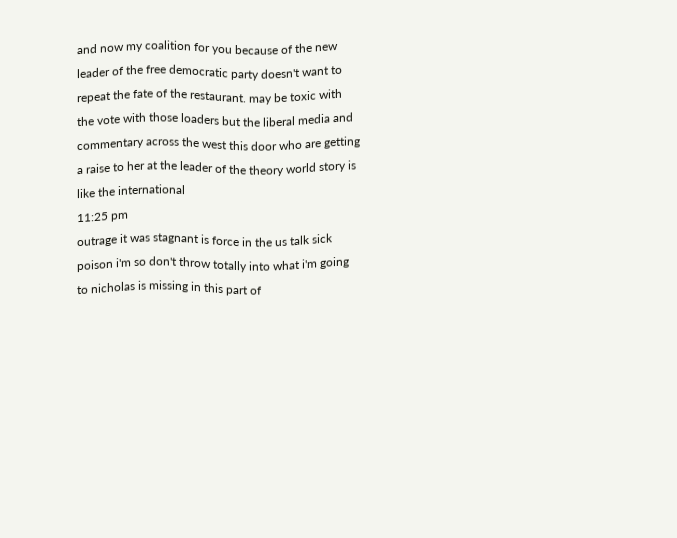and now my coalition for you because of the new leader of the free democratic party doesn't want to repeat the fate of the restaurant. may be toxic with the vote with those loaders but the liberal media and commentary across the west this door who are getting a raise to her at the leader of the theory world story is like the international
11:25 pm
outrage it was stagnant is force in the us talk sick poison i'm so don't throw totally into what i'm going to nicholas is missing in this part of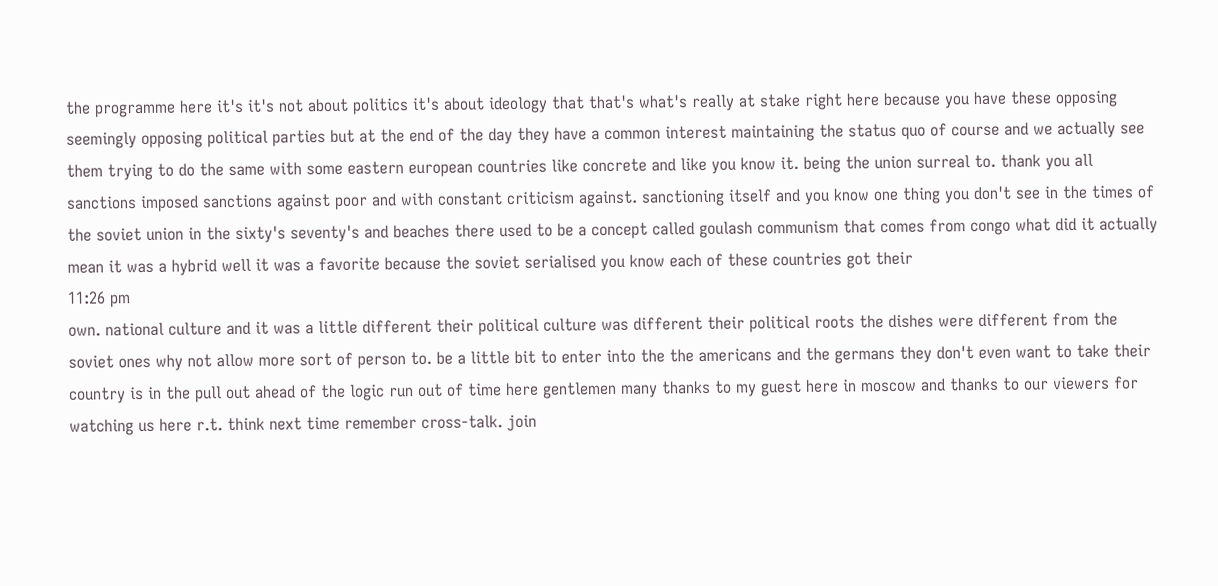the programme here it's it's not about politics it's about ideology that that's what's really at stake right here because you have these opposing seemingly opposing political parties but at the end of the day they have a common interest maintaining the status quo of course and we actually see them trying to do the same with some eastern european countries like concrete and like you know it. being the union surreal to. thank you all sanctions imposed sanctions against poor and with constant criticism against. sanctioning itself and you know one thing you don't see in the times of the soviet union in the sixty's seventy's and beaches there used to be a concept called goulash communism that comes from congo what did it actually mean it was a hybrid well it was a favorite because the soviet serialised you know each of these countries got their
11:26 pm
own. national culture and it was a little different their political culture was different their political roots the dishes were different from the soviet ones why not allow more sort of person to. be a little bit to enter into the the americans and the germans they don't even want to take their country is in the pull out ahead of the logic run out of time here gentlemen many thanks to my guest here in moscow and thanks to our viewers for watching us here r.t. think next time remember cross-talk. join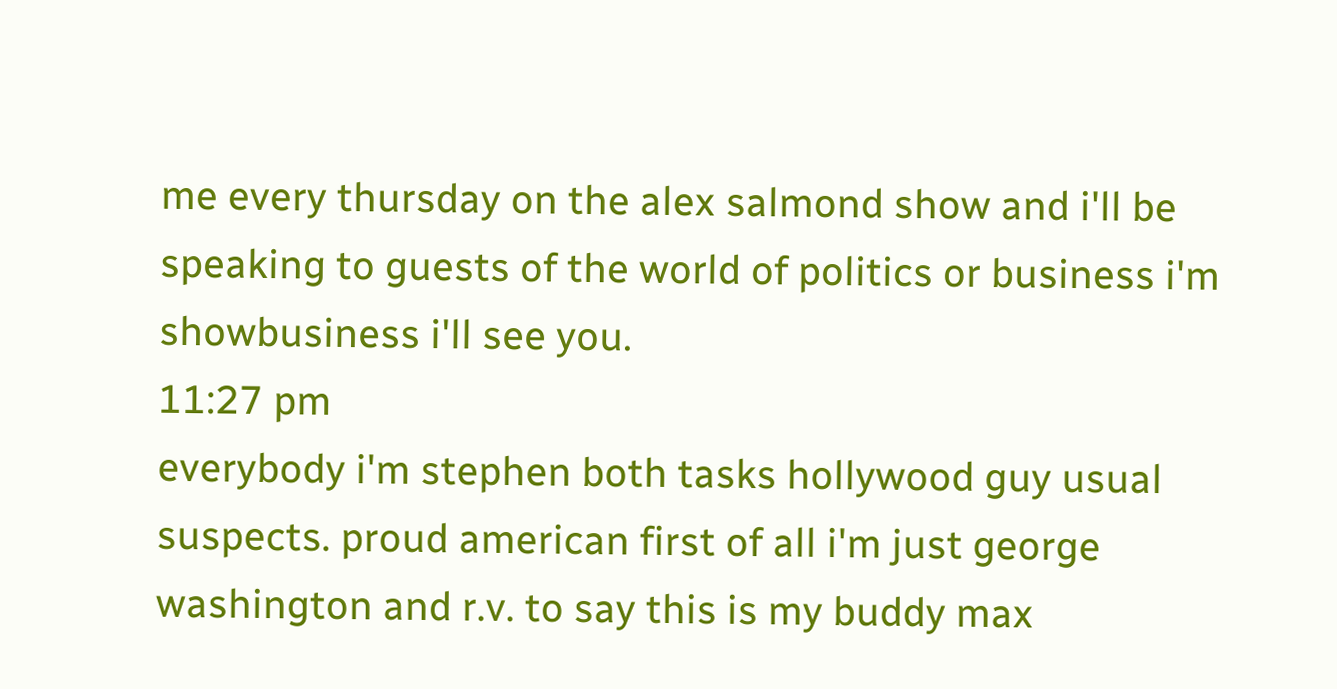me every thursday on the alex salmond show and i'll be speaking to guests of the world of politics or business i'm showbusiness i'll see you.
11:27 pm
everybody i'm stephen both tasks hollywood guy usual suspects. proud american first of all i'm just george washington and r.v. to say this is my buddy max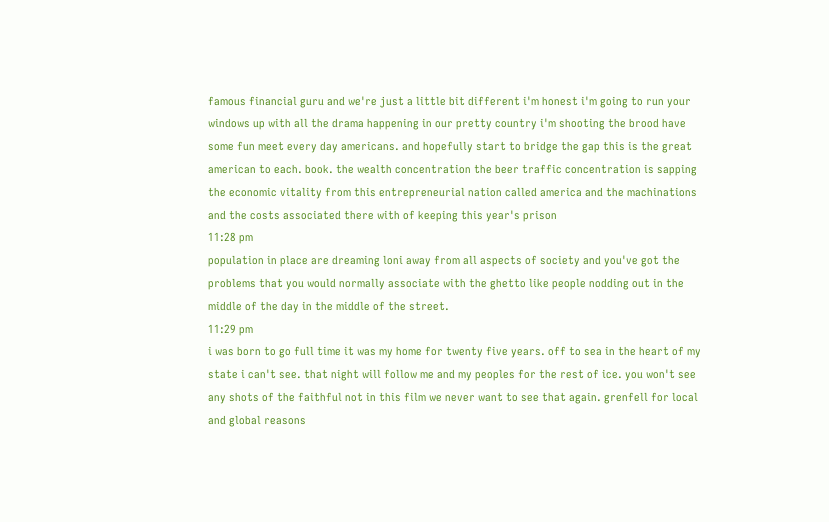famous financial guru and we're just a little bit different i'm honest i'm going to run your windows up with all the drama happening in our pretty country i'm shooting the brood have some fun meet every day americans. and hopefully start to bridge the gap this is the great american to each. book. the wealth concentration the beer traffic concentration is sapping the economic vitality from this entrepreneurial nation called america and the machinations and the costs associated there with of keeping this year's prison
11:28 pm
population in place are dreaming loni away from all aspects of society and you've got the problems that you would normally associate with the ghetto like people nodding out in the middle of the day in the middle of the street.
11:29 pm
i was born to go full time it was my home for twenty five years. off to sea in the heart of my state i can't see. that night will follow me and my peoples for the rest of ice. you won't see any shots of the faithful not in this film we never want to see that again. grenfell for local and global reasons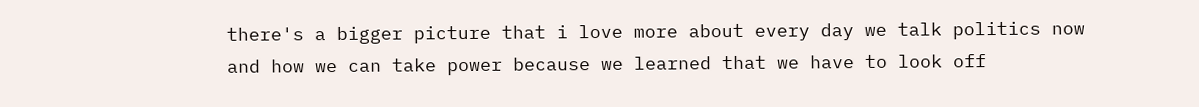there's a bigger picture that i love more about every day we talk politics now and how we can take power because we learned that we have to look off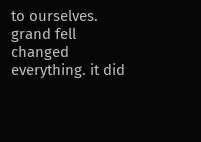to ourselves. grand fell changed everything. it did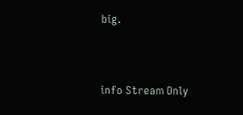big.


info Stream Only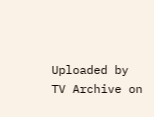Uploaded by TV Archive on